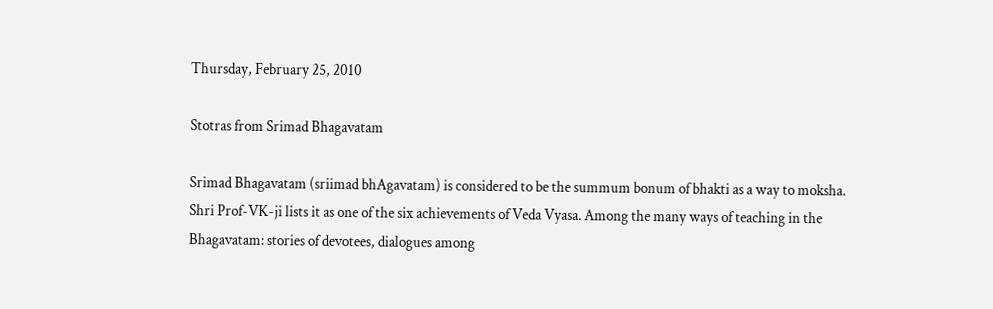Thursday, February 25, 2010

Stotras from Srimad Bhagavatam

Srimad Bhagavatam (sriimad bhAgavatam) is considered to be the summum bonum of bhakti as a way to moksha. Shri Prof-VK-ji lists it as one of the six achievements of Veda Vyasa. Among the many ways of teaching in the Bhagavatam: stories of devotees, dialogues among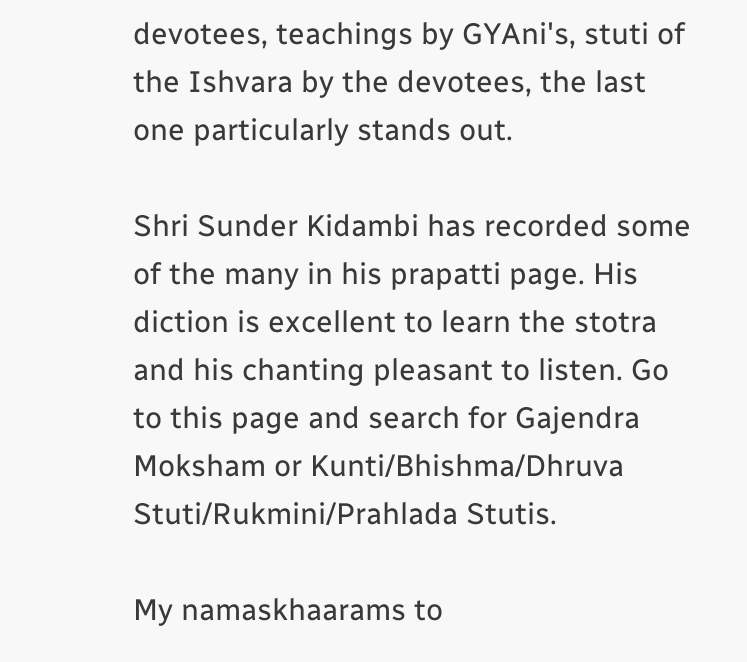devotees, teachings by GYAni's, stuti of the Ishvara by the devotees, the last one particularly stands out.

Shri Sunder Kidambi has recorded some of the many in his prapatti page. His diction is excellent to learn the stotra and his chanting pleasant to listen. Go to this page and search for Gajendra Moksham or Kunti/Bhishma/Dhruva Stuti/Rukmini/Prahlada Stutis.

My namaskhaarams to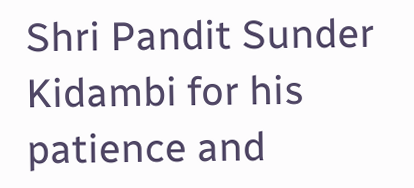Shri Pandit Sunder Kidambi for his patience and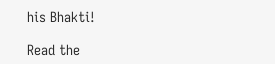his Bhakti!

Read the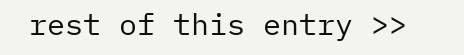rest of this entry >>